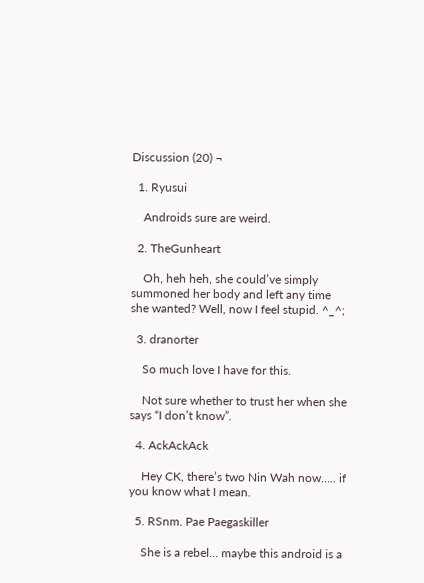Discussion (20) ¬

  1. Ryusui

    Androids sure are weird.

  2. TheGunheart

    Oh, heh heh, she could’ve simply summoned her body and left any time she wanted? Well, now I feel stupid. ^_^;

  3. dranorter

    So much love I have for this.

    Not sure whether to trust her when she says “I don’t know”.

  4. AckAckAck

    Hey CK, there’s two Nin Wah now….. if you know what I mean.

  5. RSnm. Pae Paegaskiller

    She is a rebel… maybe this android is a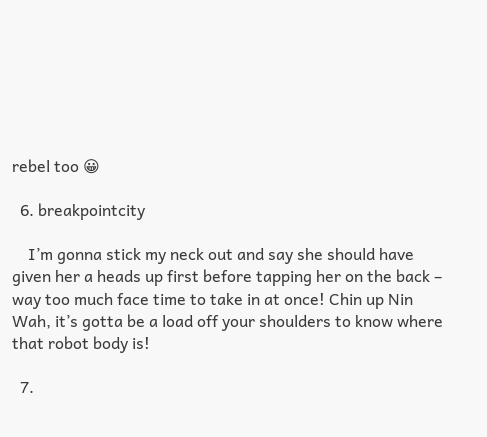rebel too 😀

  6. breakpointcity

    I’m gonna stick my neck out and say she should have given her a heads up first before tapping her on the back – way too much face time to take in at once! Chin up Nin Wah, it’s gotta be a load off your shoulders to know where that robot body is!

  7.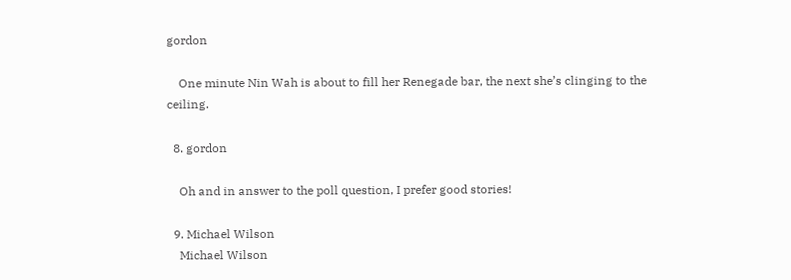gordon

    One minute Nin Wah is about to fill her Renegade bar, the next she’s clinging to the ceiling.

  8. gordon

    Oh and in answer to the poll question, I prefer good stories!

  9. Michael Wilson
    Michael Wilson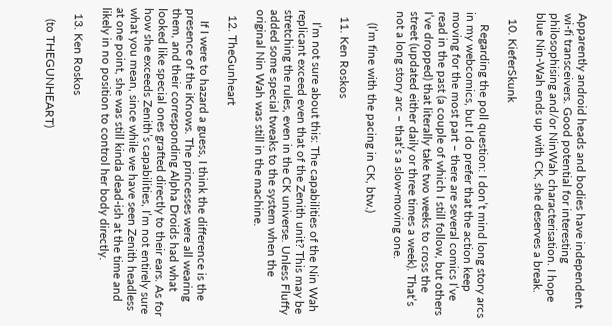Apparently android heads and bodies have independent wi-fi transceivers. Good potential for interesting philosophising and/or NinWah characterisation. I hope blue Nin-Wah ends up with CK, she deserves a break.

  10. KieferSkunk

    Regarding the poll question: I don’t mind long story arcs in my webcomics, but I do prefer that the action keep moving for the most part – there are several comics I’ve read in the past (a couple of which I still follow, but others I’ve dropped) that literally take two weeks to cross the street (updated either daily or three times a week). That’s not a long story arc – that’s a slow-moving one.

    (I’m fine with the pacing in CK, btw.)

  11. Ken Roskos

    I’m not sure about this: The capabilities of the Nin Wah replicant exceed even that of the Zenith unit? This may be stretching the rules, even in the CK universe. Unless Fluffy added some special tweaks to the system when the original Nin Wah was still in the machine.

  12. TheGunheart

    If I were to hazard a guess, I think the difference is the presence of the iKnows. The princesses were all wearing them, and their corresponding Alpha Droids had what looked like special ones grafted directly to their ears. As for how she exceeds Zenith’s capabilities, I’m not entirely sure what you mean, since while we have seen Zenith headless at one point, she was still kinda dead-ish at the time and likely in no position to control her body directly.

  13. Ken Roskos

    (to THEGUNHEART)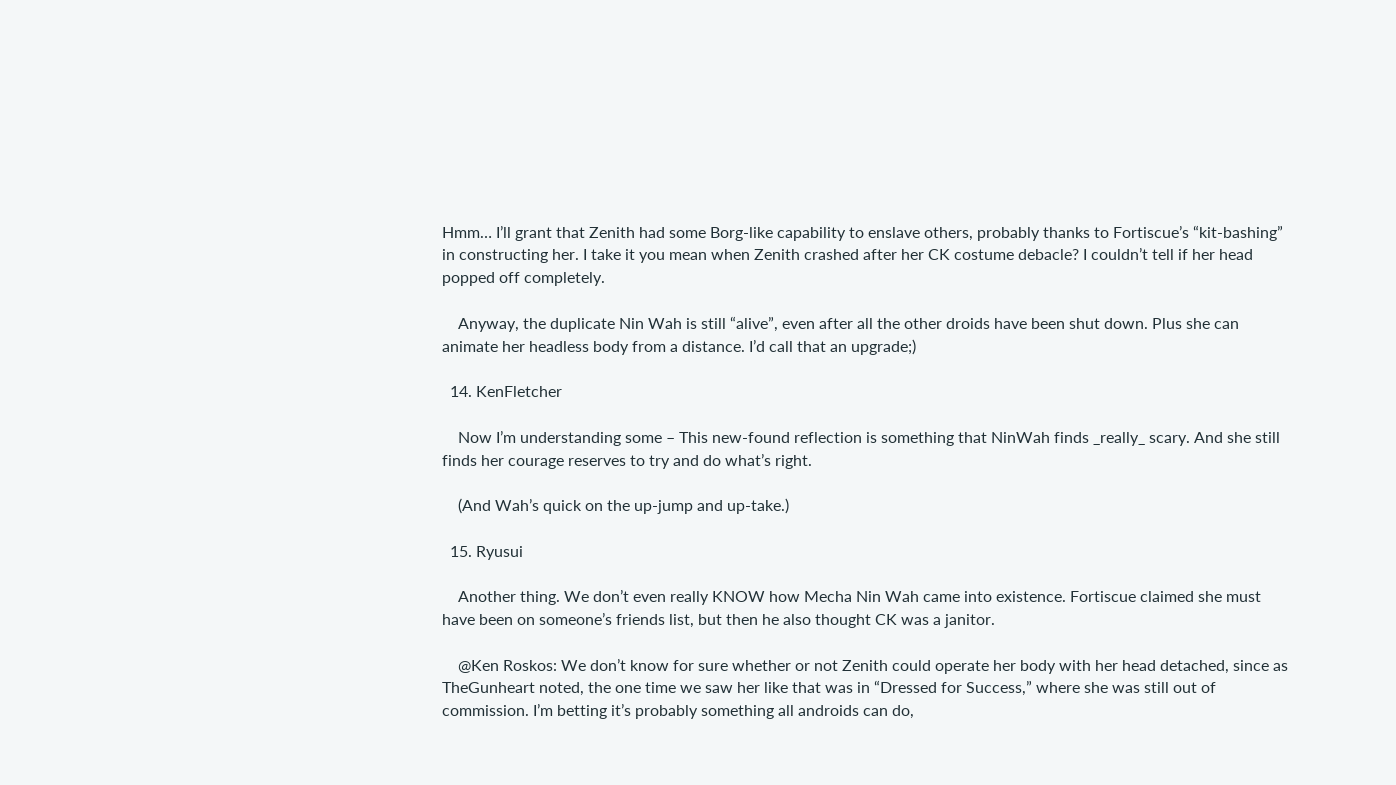Hmm… I’ll grant that Zenith had some Borg-like capability to enslave others, probably thanks to Fortiscue’s “kit-bashing” in constructing her. I take it you mean when Zenith crashed after her CK costume debacle? I couldn’t tell if her head popped off completely.

    Anyway, the duplicate Nin Wah is still “alive”, even after all the other droids have been shut down. Plus she can animate her headless body from a distance. I’d call that an upgrade;)

  14. KenFletcher

    Now I’m understanding some – This new-found reflection is something that NinWah finds _really_ scary. And she still finds her courage reserves to try and do what’s right.

    (And Wah’s quick on the up-jump and up-take.)

  15. Ryusui

    Another thing. We don’t even really KNOW how Mecha Nin Wah came into existence. Fortiscue claimed she must have been on someone’s friends list, but then he also thought CK was a janitor.

    @Ken Roskos: We don’t know for sure whether or not Zenith could operate her body with her head detached, since as TheGunheart noted, the one time we saw her like that was in “Dressed for Success,” where she was still out of commission. I’m betting it’s probably something all androids can do,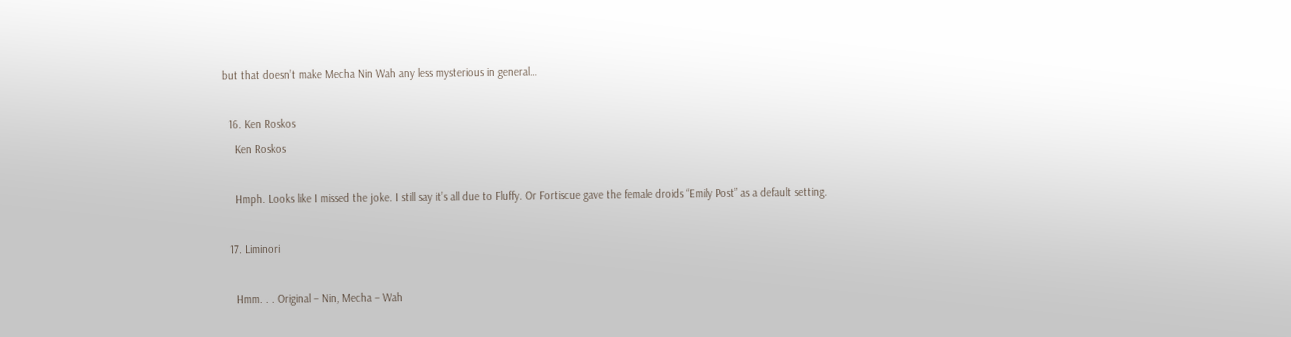but that doesn’t make Mecha Nin Wah any less mysterious in general…

  16. Ken Roskos
    Ken Roskos

    Hmph. Looks like I missed the joke. I still say it’s all due to Fluffy. Or Fortiscue gave the female droids “Emily Post” as a default setting.

  17. Liminori

    Hmm. . . Original – Nin, Mecha – Wah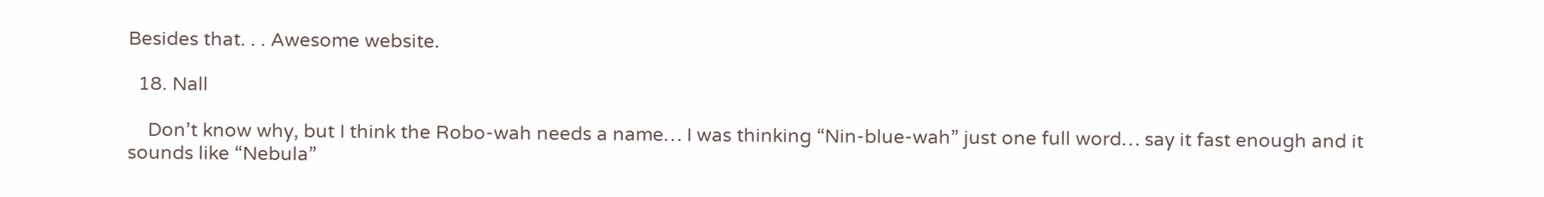Besides that. . . Awesome website.

  18. Nall

    Don’t know why, but I think the Robo-wah needs a name… I was thinking “Nin-blue-wah” just one full word… say it fast enough and it sounds like “Nebula”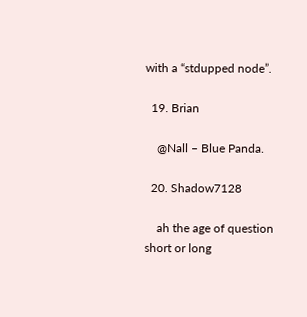with a “stdupped node”.

  19. Brian

    @Nall – Blue Panda.

  20. Shadow7128

    ah the age of question short or long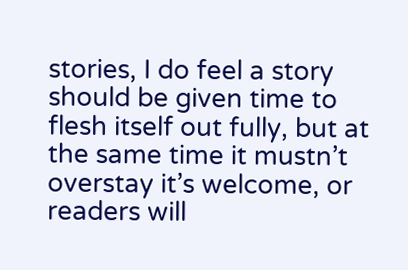stories, I do feel a story should be given time to flesh itself out fully, but at the same time it mustn’t overstay it’s welcome, or readers will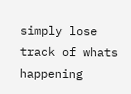simply lose track of whats happening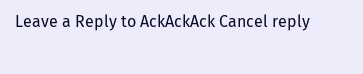Leave a Reply to AckAckAck Cancel reply